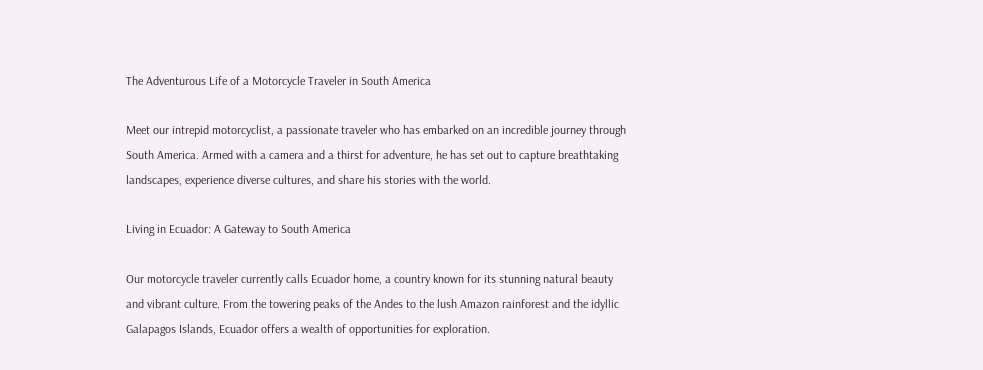The Adventurous Life of a Motorcycle Traveler in South America

Meet our intrepid motorcyclist, a passionate traveler who has embarked on an incredible journey through South America. Armed with a camera and a thirst for adventure, he has set out to capture breathtaking landscapes, experience diverse cultures, and share his stories with the world.

Living in Ecuador: A Gateway to South America

Our motorcycle traveler currently calls Ecuador home, a country known for its stunning natural beauty and vibrant culture. From the towering peaks of the Andes to the lush Amazon rainforest and the idyllic Galapagos Islands, Ecuador offers a wealth of opportunities for exploration.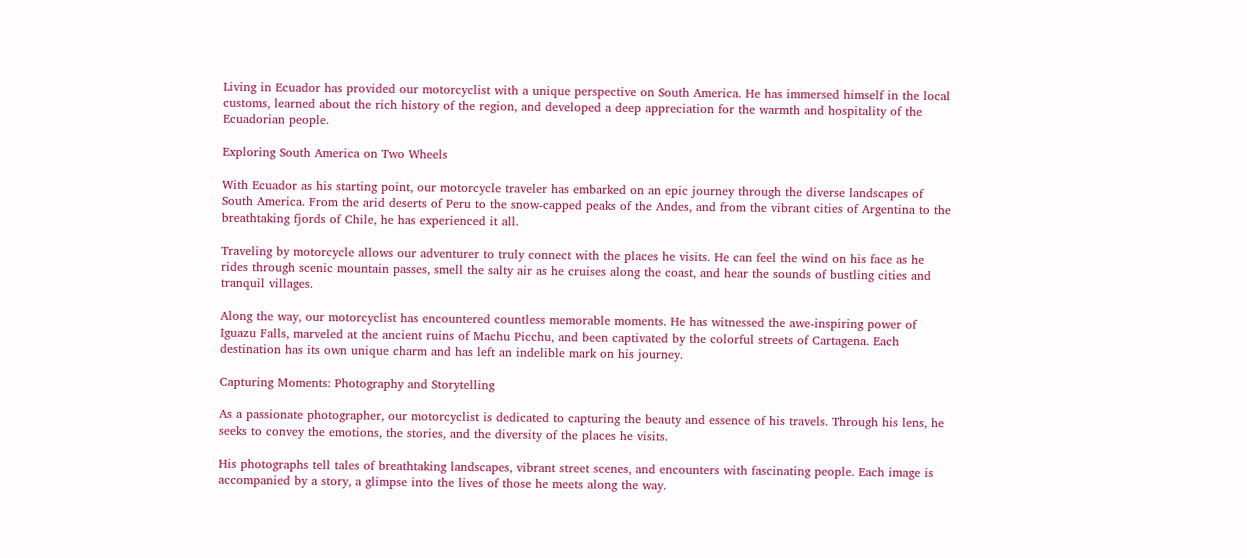Living in Ecuador has provided our motorcyclist with a unique perspective on South America. He has immersed himself in the local customs, learned about the rich history of the region, and developed a deep appreciation for the warmth and hospitality of the Ecuadorian people.

Exploring South America on Two Wheels

With Ecuador as his starting point, our motorcycle traveler has embarked on an epic journey through the diverse landscapes of South America. From the arid deserts of Peru to the snow-capped peaks of the Andes, and from the vibrant cities of Argentina to the breathtaking fjords of Chile, he has experienced it all.

Traveling by motorcycle allows our adventurer to truly connect with the places he visits. He can feel the wind on his face as he rides through scenic mountain passes, smell the salty air as he cruises along the coast, and hear the sounds of bustling cities and tranquil villages.

Along the way, our motorcyclist has encountered countless memorable moments. He has witnessed the awe-inspiring power of Iguazu Falls, marveled at the ancient ruins of Machu Picchu, and been captivated by the colorful streets of Cartagena. Each destination has its own unique charm and has left an indelible mark on his journey.

Capturing Moments: Photography and Storytelling

As a passionate photographer, our motorcyclist is dedicated to capturing the beauty and essence of his travels. Through his lens, he seeks to convey the emotions, the stories, and the diversity of the places he visits.

His photographs tell tales of breathtaking landscapes, vibrant street scenes, and encounters with fascinating people. Each image is accompanied by a story, a glimpse into the lives of those he meets along the way.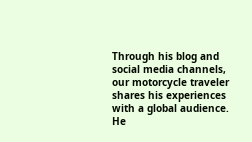Through his blog and social media channels, our motorcycle traveler shares his experiences with a global audience. He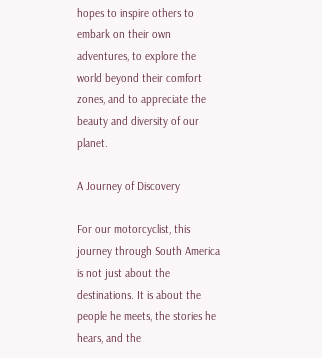hopes to inspire others to embark on their own adventures, to explore the world beyond their comfort zones, and to appreciate the beauty and diversity of our planet.

A Journey of Discovery

For our motorcyclist, this journey through South America is not just about the destinations. It is about the people he meets, the stories he hears, and the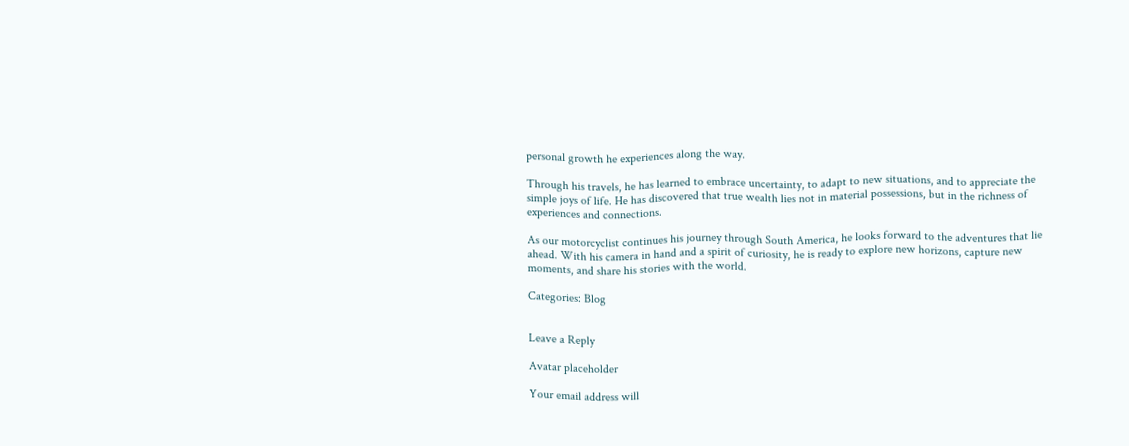personal growth he experiences along the way.

Through his travels, he has learned to embrace uncertainty, to adapt to new situations, and to appreciate the simple joys of life. He has discovered that true wealth lies not in material possessions, but in the richness of experiences and connections.

As our motorcyclist continues his journey through South America, he looks forward to the adventures that lie ahead. With his camera in hand and a spirit of curiosity, he is ready to explore new horizons, capture new moments, and share his stories with the world.

Categories: Blog


Leave a Reply

Avatar placeholder

Your email address will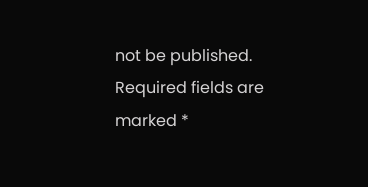not be published. Required fields are marked *